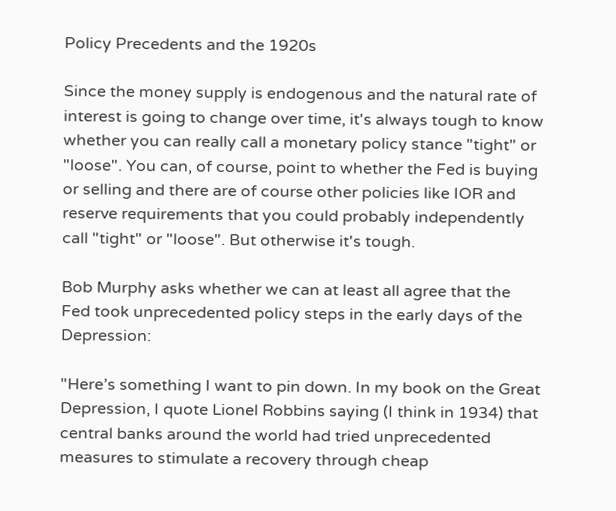Policy Precedents and the 1920s

Since the money supply is endogenous and the natural rate of interest is going to change over time, it's always tough to know whether you can really call a monetary policy stance "tight" or "loose". You can, of course, point to whether the Fed is buying or selling and there are of course other policies like IOR and reserve requirements that you could probably independently call "tight" or "loose". But otherwise it's tough.

Bob Murphy asks whether we can at least all agree that the Fed took unprecedented policy steps in the early days of the Depression:

"Here’s something I want to pin down. In my book on the Great Depression, I quote Lionel Robbins saying (I think in 1934) that central banks around the world had tried unprecedented measures to stimulate a recovery through cheap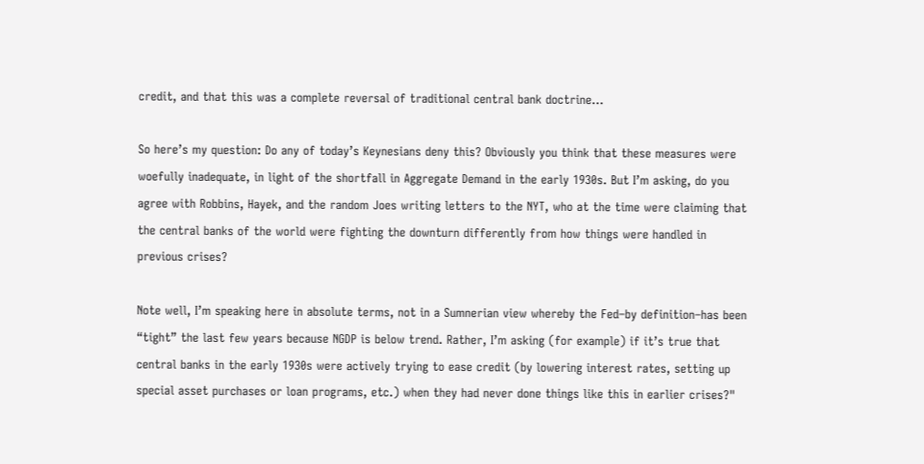credit, and that this was a complete reversal of traditional central bank doctrine...

So here’s my question: Do any of today’s Keynesians deny this? Obviously you think that these measures were woefully inadequate, in light of the shortfall in Aggregate Demand in the early 1930s. But I’m asking, do you agree with Robbins, Hayek, and the random Joes writing letters to the NYT, who at the time were claiming that the central banks of the world were fighting the downturn differently from how things were handled in previous crises?

Note well, I’m speaking here in absolute terms, not in a Sumnerian view whereby the Fed–by definition–has been “tight” the last few years because NGDP is below trend. Rather, I’m asking (for example) if it’s true that central banks in the early 1930s were actively trying to ease credit (by lowering interest rates, setting up special asset purchases or loan programs, etc.) when they had never done things like this in earlier crises?"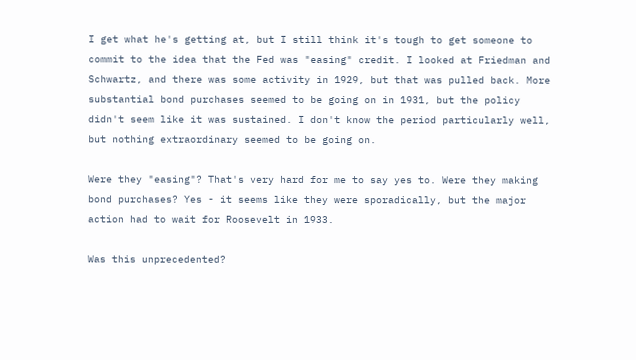I get what he's getting at, but I still think it's tough to get someone to commit to the idea that the Fed was "easing" credit. I looked at Friedman and Schwartz, and there was some activity in 1929, but that was pulled back. More substantial bond purchases seemed to be going on in 1931, but the policy didn't seem like it was sustained. I don't know the period particularly well, but nothing extraordinary seemed to be going on.

Were they "easing"? That's very hard for me to say yes to. Were they making bond purchases? Yes - it seems like they were sporadically, but the major action had to wait for Roosevelt in 1933.

Was this unprecedented?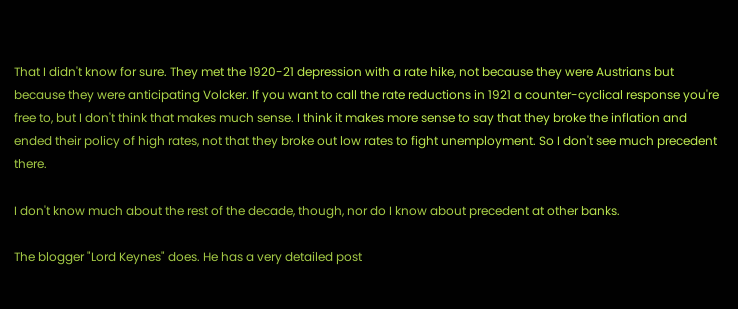That I didn't know for sure. They met the 1920-21 depression with a rate hike, not because they were Austrians but because they were anticipating Volcker. If you want to call the rate reductions in 1921 a counter-cyclical response you're free to, but I don't think that makes much sense. I think it makes more sense to say that they broke the inflation and ended their policy of high rates, not that they broke out low rates to fight unemployment. So I don't see much precedent there.

I don't know much about the rest of the decade, though, nor do I know about precedent at other banks.

The blogger "Lord Keynes" does. He has a very detailed post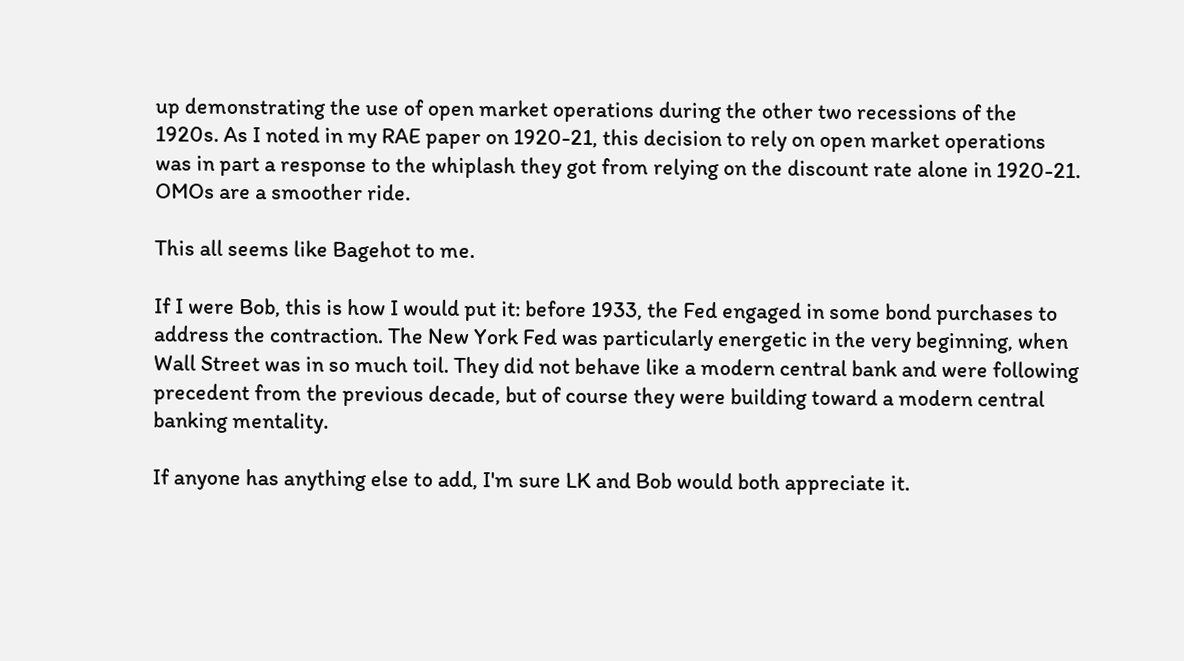up demonstrating the use of open market operations during the other two recessions of the 1920s. As I noted in my RAE paper on 1920-21, this decision to rely on open market operations was in part a response to the whiplash they got from relying on the discount rate alone in 1920-21. OMOs are a smoother ride.

This all seems like Bagehot to me.

If I were Bob, this is how I would put it: before 1933, the Fed engaged in some bond purchases to address the contraction. The New York Fed was particularly energetic in the very beginning, when Wall Street was in so much toil. They did not behave like a modern central bank and were following precedent from the previous decade, but of course they were building toward a modern central banking mentality.

If anyone has anything else to add, I'm sure LK and Bob would both appreciate it.